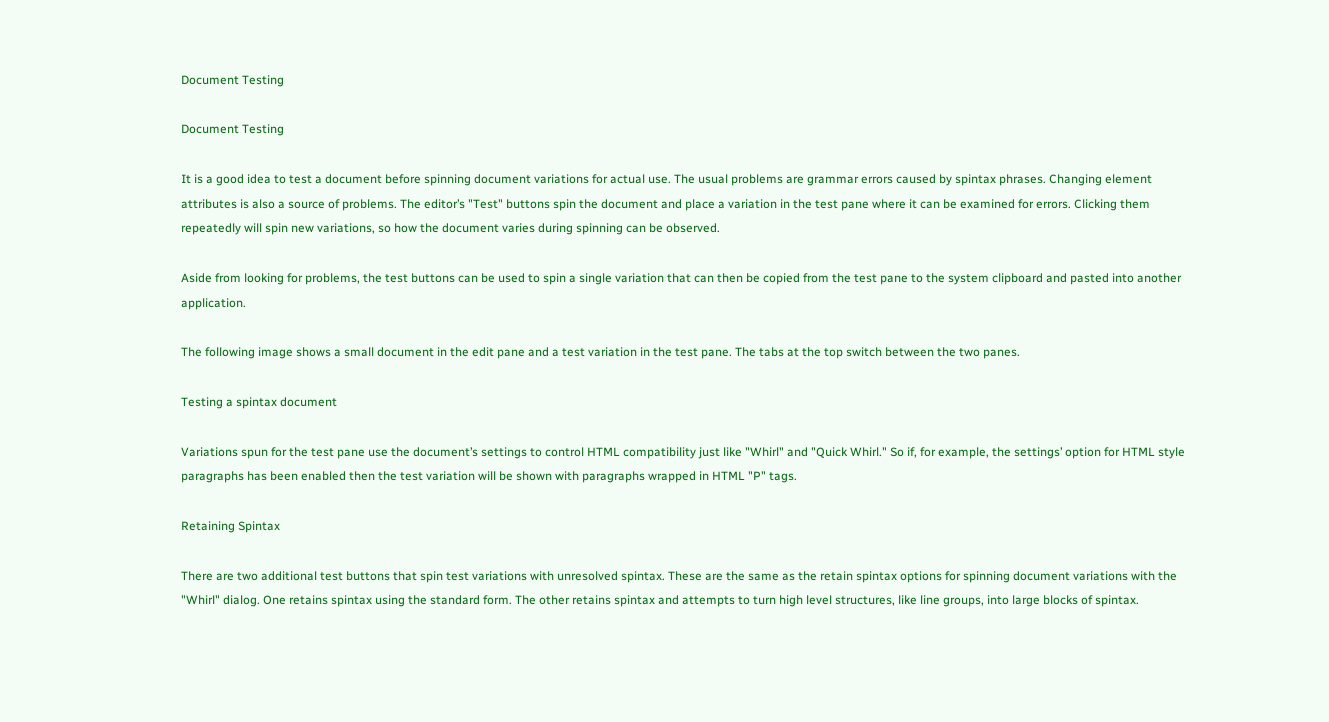Document Testing

Document Testing

It is a good idea to test a document before spinning document variations for actual use. The usual problems are grammar errors caused by spintax phrases. Changing element attributes is also a source of problems. The editor’s "Test" buttons spin the document and place a variation in the test pane where it can be examined for errors. Clicking them repeatedly will spin new variations, so how the document varies during spinning can be observed.

Aside from looking for problems, the test buttons can be used to spin a single variation that can then be copied from the test pane to the system clipboard and pasted into another application.

The following image shows a small document in the edit pane and a test variation in the test pane. The tabs at the top switch between the two panes.

Testing a spintax document

Variations spun for the test pane use the document’s settings to control HTML compatibility just like "Whirl" and "Quick Whirl." So if, for example, the settings’ option for HTML style paragraphs has been enabled then the test variation will be shown with paragraphs wrapped in HTML "P" tags.

Retaining Spintax

There are two additional test buttons that spin test variations with unresolved spintax. These are the same as the retain spintax options for spinning document variations with the "Whirl" dialog. One retains spintax using the standard form. The other retains spintax and attempts to turn high level structures, like line groups, into large blocks of spintax.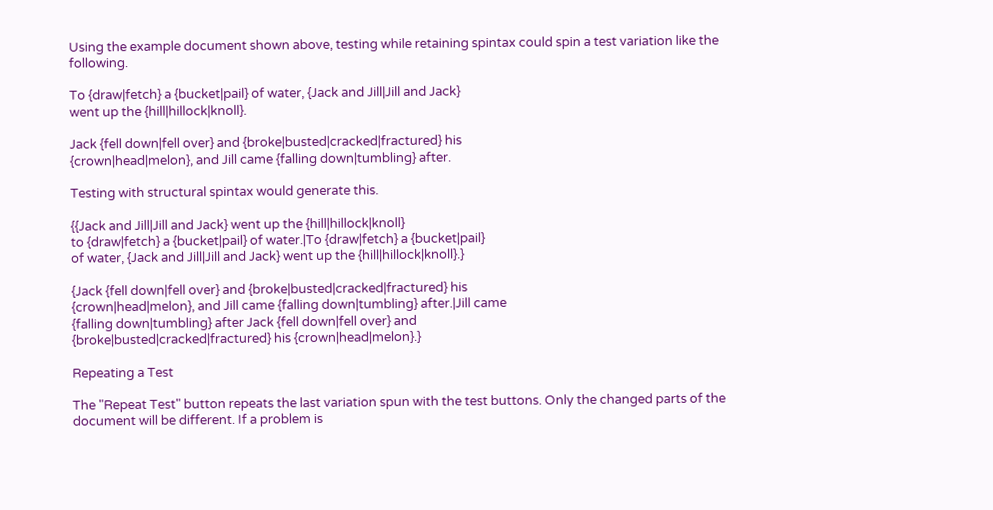Using the example document shown above, testing while retaining spintax could spin a test variation like the following.

To {draw|fetch} a {bucket|pail} of water, {Jack and Jill|Jill and Jack}
went up the {hill|hillock|knoll}.

Jack {fell down|fell over} and {broke|busted|cracked|fractured} his
{crown|head|melon}, and Jill came {falling down|tumbling} after.

Testing with structural spintax would generate this.

{{Jack and Jill|Jill and Jack} went up the {hill|hillock|knoll}
to {draw|fetch} a {bucket|pail} of water.|To {draw|fetch} a {bucket|pail}
of water, {Jack and Jill|Jill and Jack} went up the {hill|hillock|knoll}.}

{Jack {fell down|fell over} and {broke|busted|cracked|fractured} his
{crown|head|melon}, and Jill came {falling down|tumbling} after.|Jill came
{falling down|tumbling} after Jack {fell down|fell over} and
{broke|busted|cracked|fractured} his {crown|head|melon}.}

Repeating a Test

The "Repeat Test" button repeats the last variation spun with the test buttons. Only the changed parts of the document will be different. If a problem is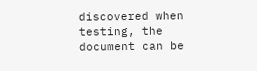discovered when testing, the document can be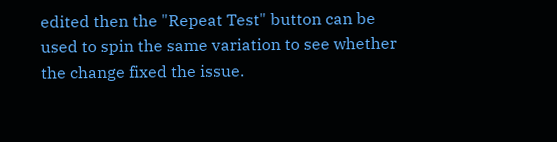edited then the "Repeat Test" button can be used to spin the same variation to see whether the change fixed the issue.